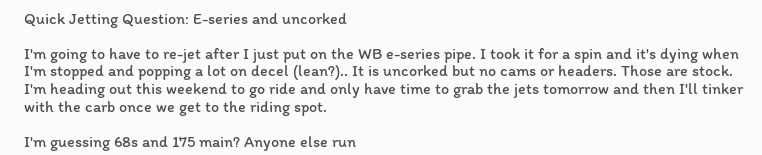Quick Jetting Question: E-series and uncorked

I'm going to have to re-jet after I just put on the WB e-series pipe. I took it for a spin and it's dying when I'm stopped and popping a lot on decel (lean?).. It is uncorked but no cams or headers. Those are stock. I'm heading out this weekend to go ride and only have time to grab the jets tomorrow and then I'll tinker with the carb once we get to the riding spot.

I'm guessing 68s and 175 main? Anyone else run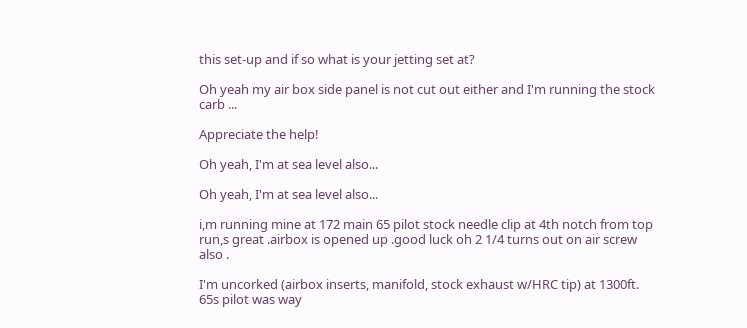this set-up and if so what is your jetting set at?

Oh yeah my air box side panel is not cut out either and I'm running the stock carb ...

Appreciate the help!

Oh yeah, I'm at sea level also...

Oh yeah, I'm at sea level also...

i,m running mine at 172 main 65 pilot stock needle clip at 4th notch from top run,s great .airbox is opened up .good luck oh 2 1/4 turns out on air screw also .

I'm uncorked (airbox inserts, manifold, stock exhaust w/HRC tip) at 1300ft. 65s pilot was way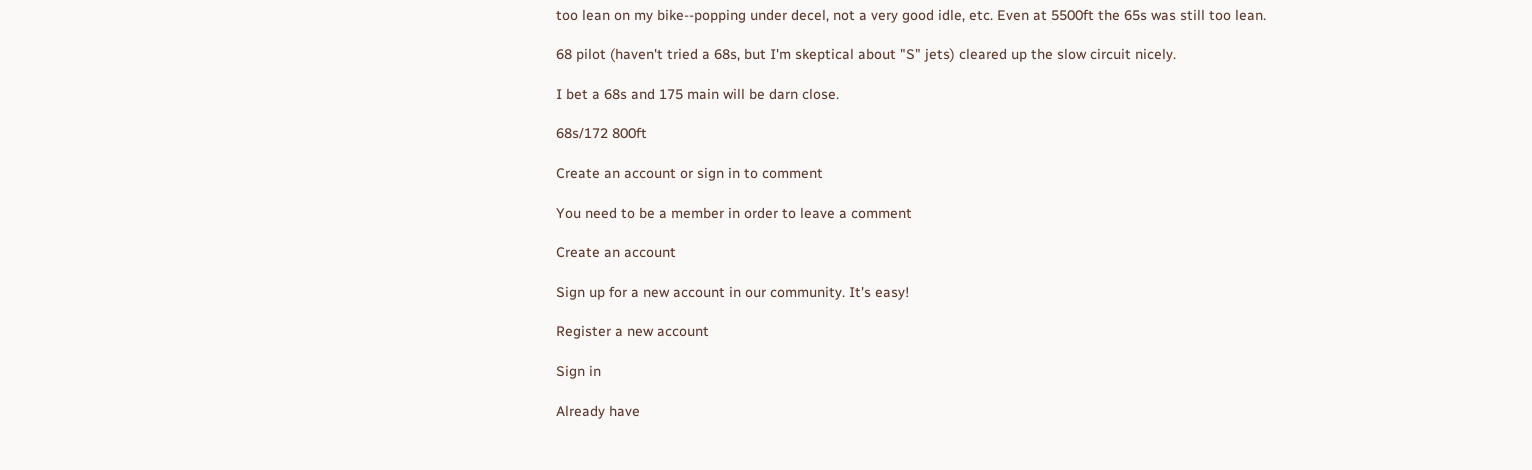too lean on my bike--popping under decel, not a very good idle, etc. Even at 5500ft the 65s was still too lean.

68 pilot (haven't tried a 68s, but I'm skeptical about "S" jets) cleared up the slow circuit nicely.

I bet a 68s and 175 main will be darn close.

68s/172 800ft

Create an account or sign in to comment

You need to be a member in order to leave a comment

Create an account

Sign up for a new account in our community. It's easy!

Register a new account

Sign in

Already have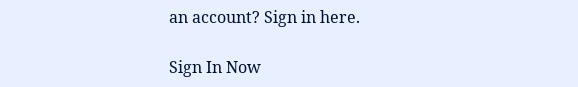an account? Sign in here.

Sign In Now